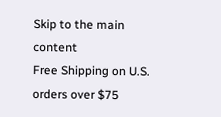Skip to the main content
Free Shipping on U.S. orders over $75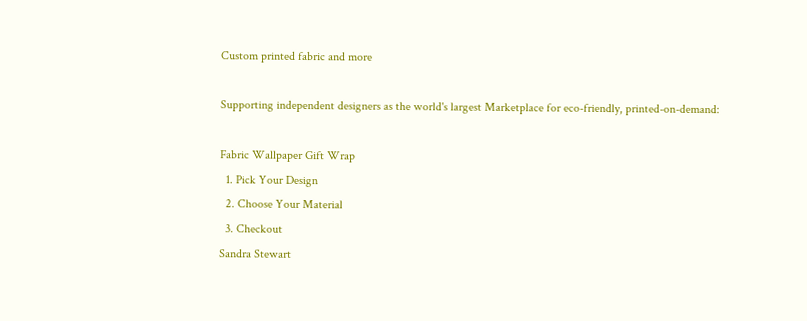Custom printed fabric and more

Supporting independent designers as the world's largest Marketplace for eco-friendly, printed-on-demand:

Fabric Wallpaper Gift Wrap
  1. Pick Your Design
  2. Choose Your Material
  3. Checkout
Sandra Stewart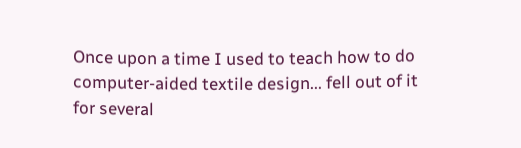Once upon a time I used to teach how to do computer-aided textile design... fell out of it for several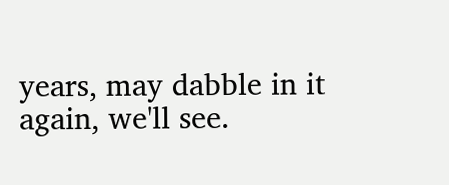years, may dabble in it again, we'll see.